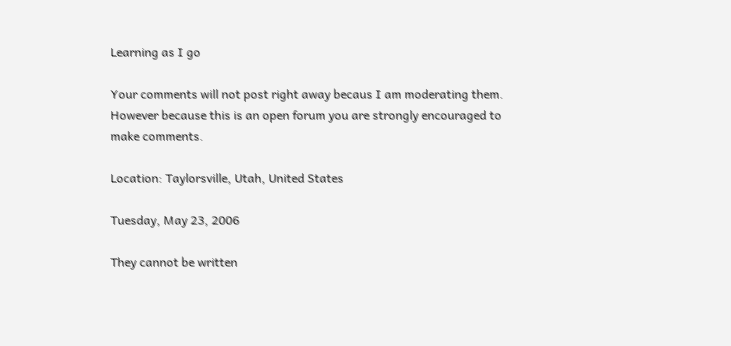Learning as I go

Your comments will not post right away becaus I am moderating them. However because this is an open forum you are strongly encouraged to make comments.

Location: Taylorsville, Utah, United States

Tuesday, May 23, 2006

They cannot be written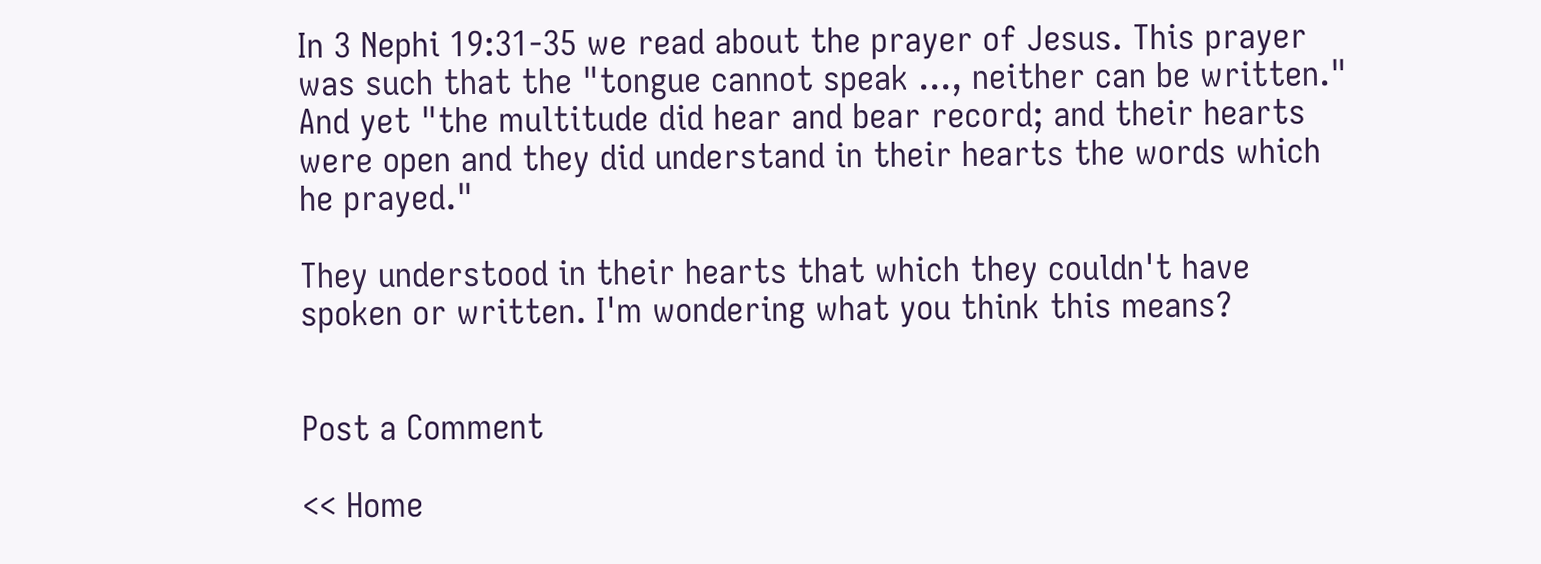In 3 Nephi 19:31-35 we read about the prayer of Jesus. This prayer was such that the "tongue cannot speak ..., neither can be written." And yet "the multitude did hear and bear record; and their hearts were open and they did understand in their hearts the words which he prayed."

They understood in their hearts that which they couldn't have spoken or written. I'm wondering what you think this means?


Post a Comment

<< Home